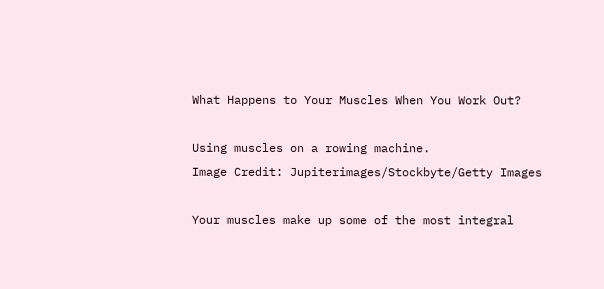What Happens to Your Muscles When You Work Out?

Using muscles on a rowing machine.
Image Credit: Jupiterimages/Stockbyte/Getty Images

Your muscles make up some of the most integral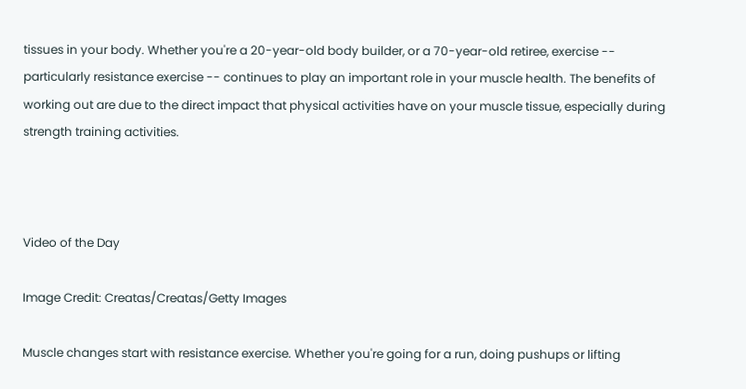tissues in your body. Whether you're a 20-year-old body builder, or a 70-year-old retiree, exercise -- particularly resistance exercise -- continues to play an important role in your muscle health. The benefits of working out are due to the direct impact that physical activities have on your muscle tissue, especially during strength training activities.



Video of the Day

Image Credit: Creatas/Creatas/Getty Images

Muscle changes start with resistance exercise. Whether you're going for a run, doing pushups or lifting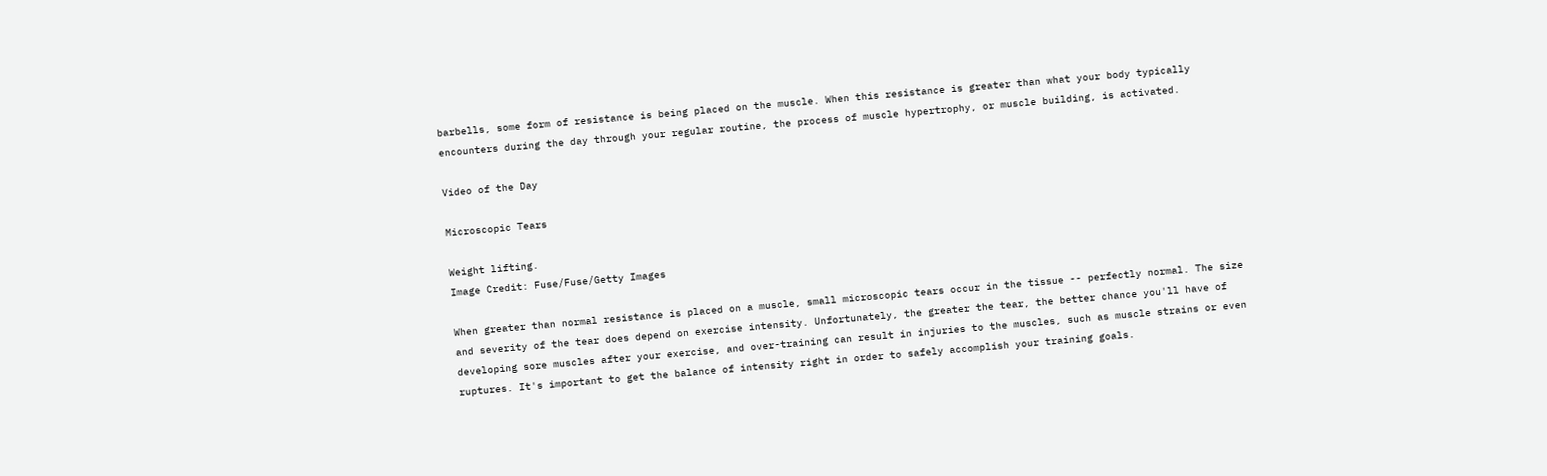barbells, some form of resistance is being placed on the muscle. When this resistance is greater than what your body typically encounters during the day through your regular routine, the process of muscle hypertrophy, or muscle building, is activated.

Video of the Day

Microscopic Tears

Weight lifting.
Image Credit: Fuse/Fuse/Getty Images

When greater than normal resistance is placed on a muscle, small microscopic tears occur in the tissue -- perfectly normal. The size and severity of the tear does depend on exercise intensity. Unfortunately, the greater the tear, the better chance you'll have of developing sore muscles after your exercise, and over-training can result in injuries to the muscles, such as muscle strains or even ruptures. It's important to get the balance of intensity right in order to safely accomplish your training goals.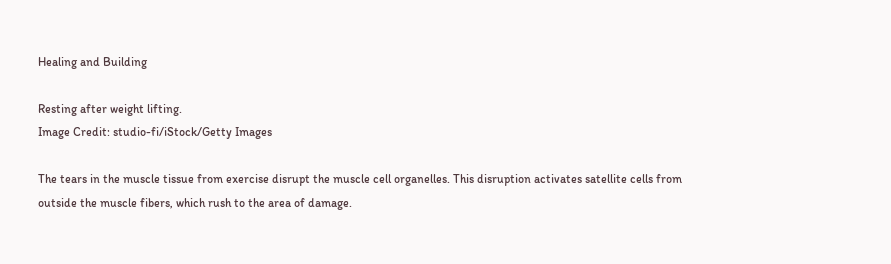Healing and Building

Resting after weight lifting.
Image Credit: studio-fi/iStock/Getty Images

The tears in the muscle tissue from exercise disrupt the muscle cell organelles. This disruption activates satellite cells from outside the muscle fibers, which rush to the area of damage.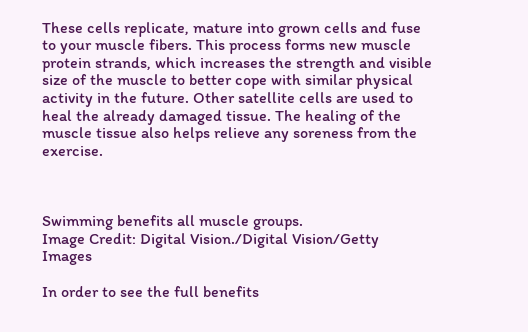These cells replicate, mature into grown cells and fuse to your muscle fibers. This process forms new muscle protein strands, which increases the strength and visible size of the muscle to better cope with similar physical activity in the future. Other satellite cells are used to heal the already damaged tissue. The healing of the muscle tissue also helps relieve any soreness from the exercise.



Swimming benefits all muscle groups.
Image Credit: Digital Vision./Digital Vision/Getty Images

In order to see the full benefits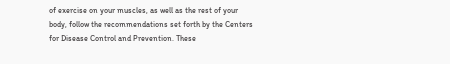of exercise on your muscles, as well as the rest of your body, follow the recommendations set forth by the Centers for Disease Control and Prevention. These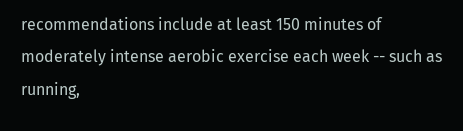recommendations include at least 150 minutes of moderately intense aerobic exercise each week -- such as running,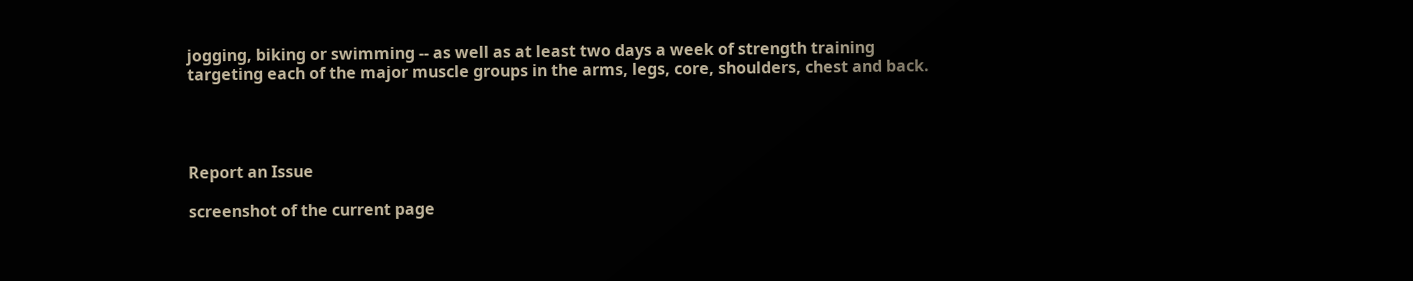jogging, biking or swimming -- as well as at least two days a week of strength training targeting each of the major muscle groups in the arms, legs, core, shoulders, chest and back.




Report an Issue

screenshot of the current page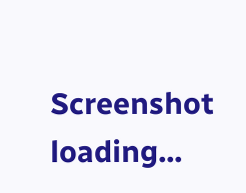Screenshot loading...